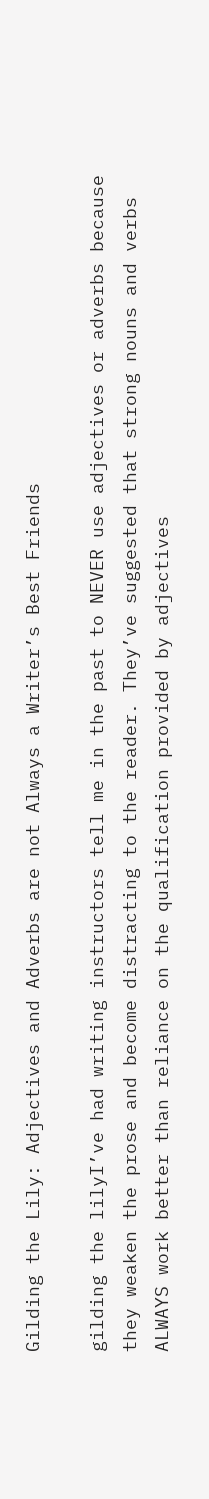Gilding the Lily: Adjectives and Adverbs are not Always a Writer’s Best Friends

gilding the lilyI’ve had writing instructors tell me in the past to NEVER use adjectives or adverbs because they weaken the prose and become distracting to the reader. They’ve suggested that strong nouns and verbs ALWAYS work better than reliance on the qualification provided by adjectives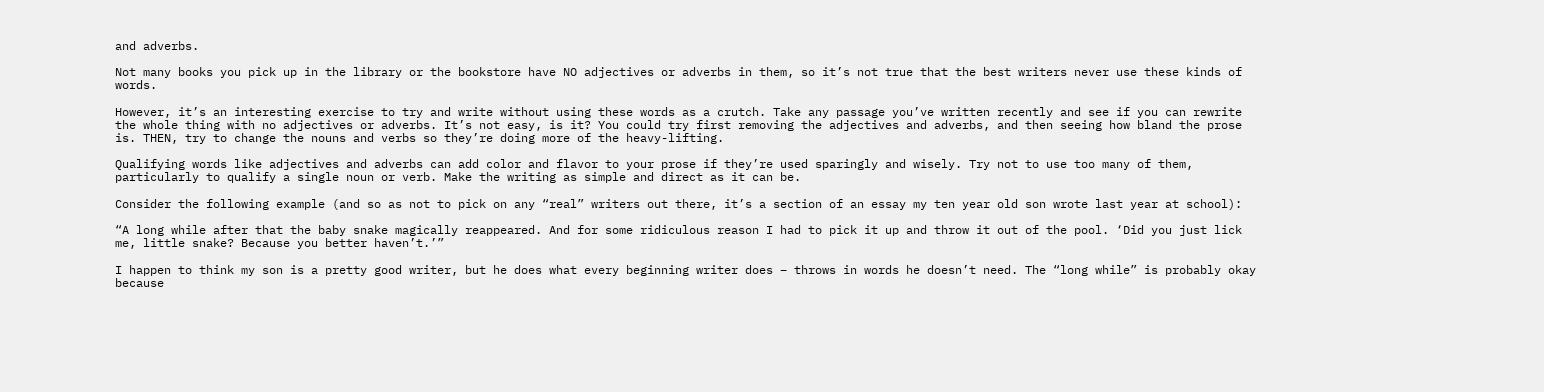and adverbs.

Not many books you pick up in the library or the bookstore have NO adjectives or adverbs in them, so it’s not true that the best writers never use these kinds of words.

However, it’s an interesting exercise to try and write without using these words as a crutch. Take any passage you’ve written recently and see if you can rewrite the whole thing with no adjectives or adverbs. It’s not easy, is it? You could try first removing the adjectives and adverbs, and then seeing how bland the prose is. THEN, try to change the nouns and verbs so they’re doing more of the heavy-lifting.

Qualifying words like adjectives and adverbs can add color and flavor to your prose if they’re used sparingly and wisely. Try not to use too many of them, particularly to qualify a single noun or verb. Make the writing as simple and direct as it can be.

Consider the following example (and so as not to pick on any “real” writers out there, it’s a section of an essay my ten year old son wrote last year at school):

“A long while after that the baby snake magically reappeared. And for some ridiculous reason I had to pick it up and throw it out of the pool. ‘Did you just lick me, little snake? Because you better haven’t.’”

I happen to think my son is a pretty good writer, but he does what every beginning writer does – throws in words he doesn’t need. The “long while” is probably okay because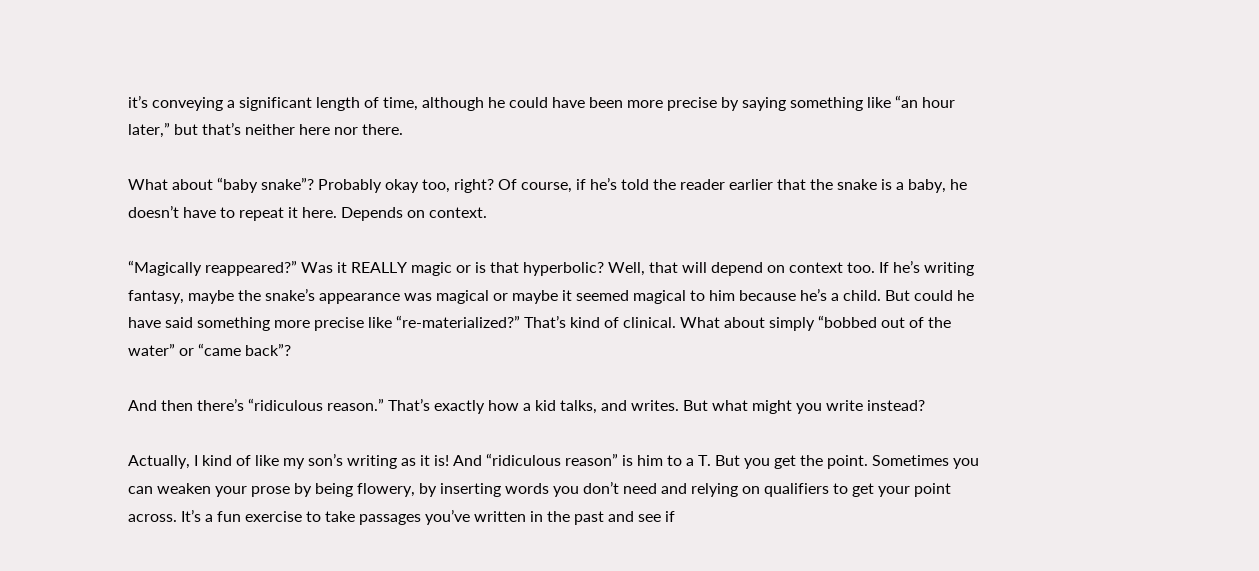it’s conveying a significant length of time, although he could have been more precise by saying something like “an hour later,” but that’s neither here nor there.

What about “baby snake”? Probably okay too, right? Of course, if he’s told the reader earlier that the snake is a baby, he doesn’t have to repeat it here. Depends on context.

“Magically reappeared?” Was it REALLY magic or is that hyperbolic? Well, that will depend on context too. If he’s writing fantasy, maybe the snake’s appearance was magical or maybe it seemed magical to him because he’s a child. But could he have said something more precise like “re-materialized?” That’s kind of clinical. What about simply “bobbed out of the water” or “came back”?

And then there’s “ridiculous reason.” That’s exactly how a kid talks, and writes. But what might you write instead?

Actually, I kind of like my son’s writing as it is! And “ridiculous reason” is him to a T. But you get the point. Sometimes you can weaken your prose by being flowery, by inserting words you don’t need and relying on qualifiers to get your point across. It’s a fun exercise to take passages you’ve written in the past and see if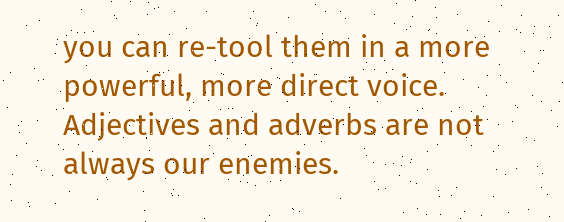you can re-tool them in a more powerful, more direct voice. Adjectives and adverbs are not always our enemies.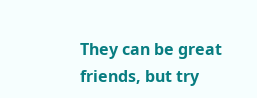They can be great friends, but try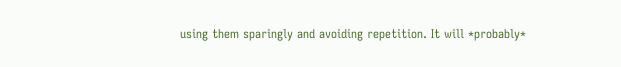using them sparingly and avoiding repetition. It will *probably*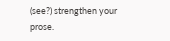(see?) strengthen your prose.